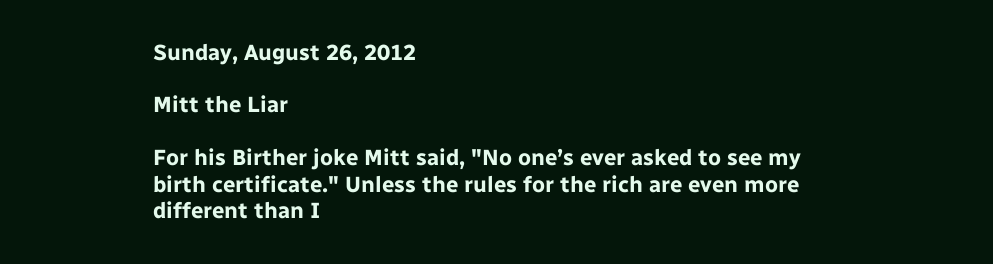Sunday, August 26, 2012

Mitt the Liar

For his Birther joke Mitt said, "No one’s ever asked to see my birth certificate." Unless the rules for the rich are even more different than I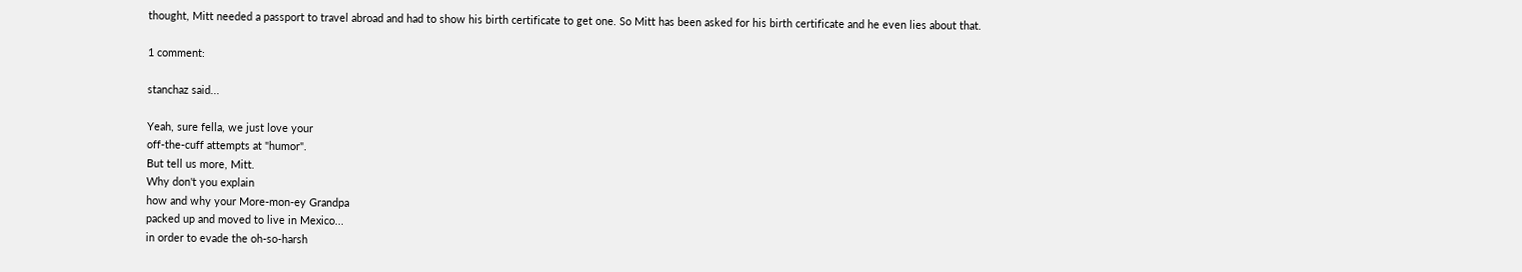thought, Mitt needed a passport to travel abroad and had to show his birth certificate to get one. So Mitt has been asked for his birth certificate and he even lies about that.

1 comment:

stanchaz said...

Yeah, sure fella, we just love your
off-the-cuff attempts at "humor".
But tell us more, Mitt.
Why don't you explain
how and why your More-mon-ey Grandpa
packed up and moved to live in Mexico...
in order to evade the oh-so-harsh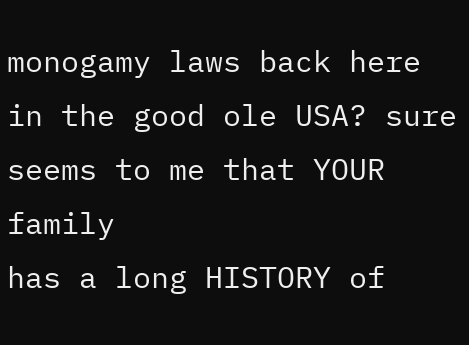monogamy laws back here in the good ole USA? sure seems to me that YOUR family
has a long HISTORY of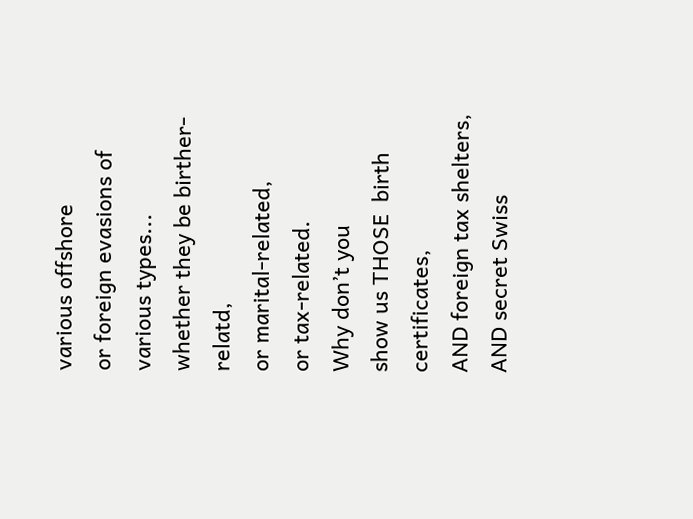various offshore
or foreign evasions of various types...
whether they be birther-relatd,
or marital-related,
or tax-related.
Why don’t you
show us THOSE  birth certificates,
AND foreign tax shelters,
AND secret Swiss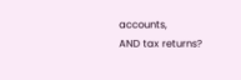accounts,
AND tax returns?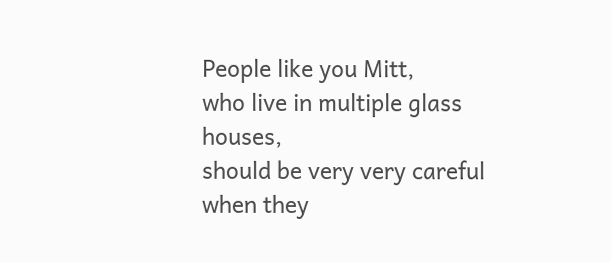People like you Mitt,
who live in multiple glass houses,
should be very very careful when they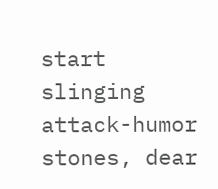start
slinging attack-humor stones, dear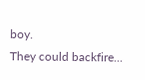boy.
They could backfire...